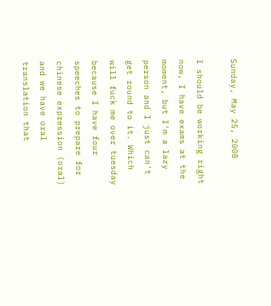Sunday, May 25, 2008

I should be working right now, I have exams at the moment, but I'm a lazy person and I just can't get round to it. Which will fuck me over tuesday because I have four speeches to prepare for chinese expression (oral) and we have oral translation that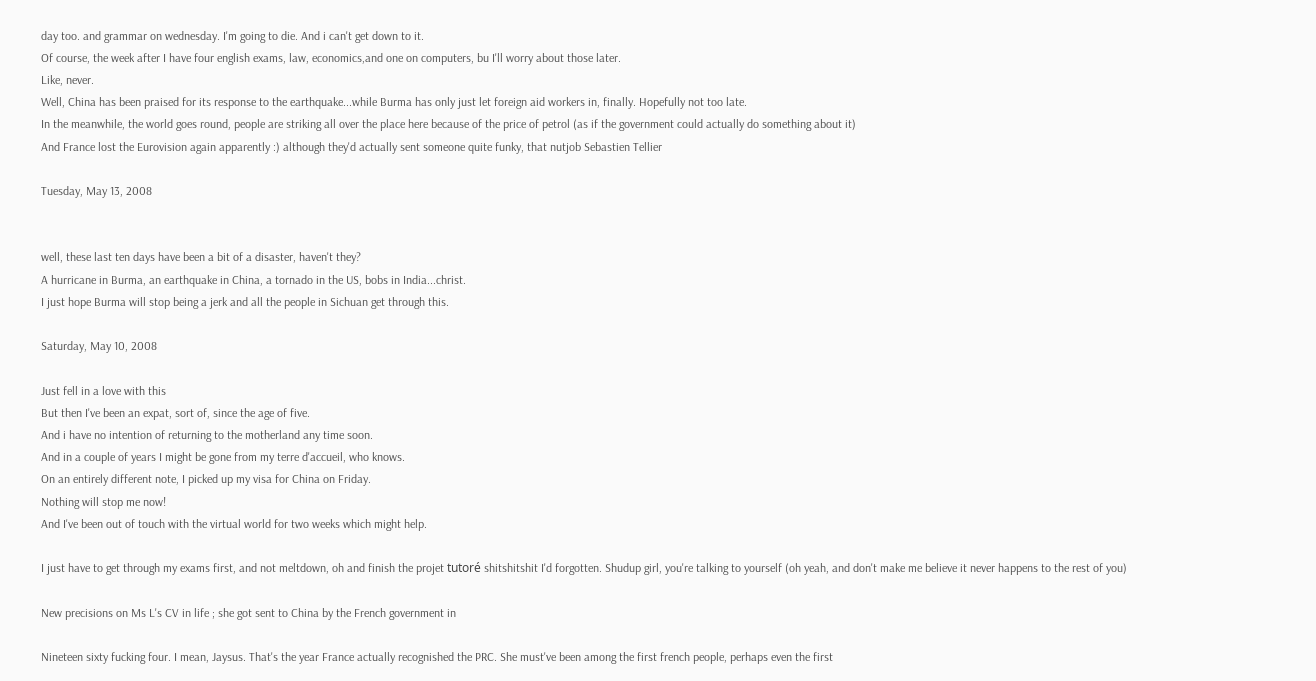day too. and grammar on wednesday. I'm going to die. And i can't get down to it.
Of course, the week after I have four english exams, law, economics,and one on computers, bu I'll worry about those later.
Like, never.
Well, China has been praised for its response to the earthquake...while Burma has only just let foreign aid workers in, finally. Hopefully not too late.
In the meanwhile, the world goes round, people are striking all over the place here because of the price of petrol (as if the government could actually do something about it)
And France lost the Eurovision again apparently :) although they'd actually sent someone quite funky, that nutjob Sebastien Tellier

Tuesday, May 13, 2008


well, these last ten days have been a bit of a disaster, haven't they?
A hurricane in Burma, an earthquake in China, a tornado in the US, bobs in India...christ.
I just hope Burma will stop being a jerk and all the people in Sichuan get through this.

Saturday, May 10, 2008

Just fell in a love with this
But then I've been an expat, sort of, since the age of five.
And i have no intention of returning to the motherland any time soon.
And in a couple of years I might be gone from my terre d'accueil, who knows.
On an entirely different note, I picked up my visa for China on Friday.
Nothing will stop me now!
And I've been out of touch with the virtual world for two weeks which might help.

I just have to get through my exams first, and not meltdown, oh and finish the projet tutoré shitshitshit I'd forgotten. Shudup girl, you're talking to yourself (oh yeah, and don't make me believe it never happens to the rest of you)

New precisions on Ms L's CV in life ; she got sent to China by the French government in

Nineteen sixty fucking four. I mean, Jaysus. That's the year France actually recognished the PRC. She must've been among the first french people, perhaps even the first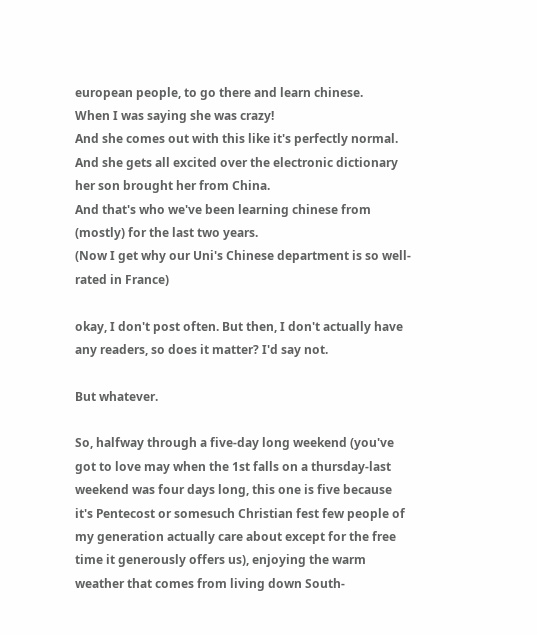european people, to go there and learn chinese.
When I was saying she was crazy!
And she comes out with this like it's perfectly normal. And she gets all excited over the electronic dictionary her son brought her from China.
And that's who we've been learning chinese from (mostly) for the last two years.
(Now I get why our Uni's Chinese department is so well-rated in France)

okay, I don't post often. But then, I don't actually have any readers, so does it matter? I'd say not.

But whatever.

So, halfway through a five-day long weekend (you've got to love may when the 1st falls on a thursday-last weekend was four days long, this one is five because it's Pentecost or somesuch Christian fest few people of my generation actually care about except for the free time it generously offers us), enjoying the warm weather that comes from living down South-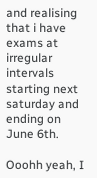and realising that i have exams at irregular intervals starting next saturday and ending on June 6th.

Ooohh yeah, I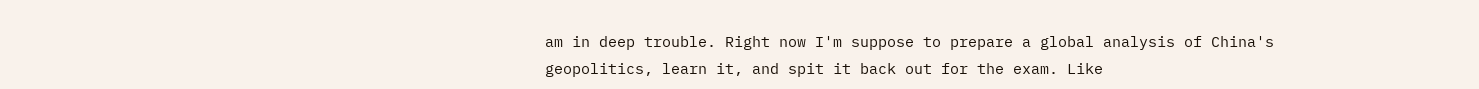am in deep trouble. Right now I'm suppose to prepare a global analysis of China's geopolitics, learn it, and spit it back out for the exam. Like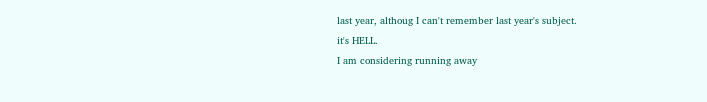last year, althoug I can't remember last year's subject.
it's HELL.
I am considering running away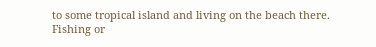to some tropical island and living on the beach there. Fishing or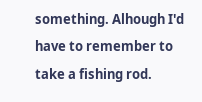something. Alhough I'd have to remember to take a fishing rod.